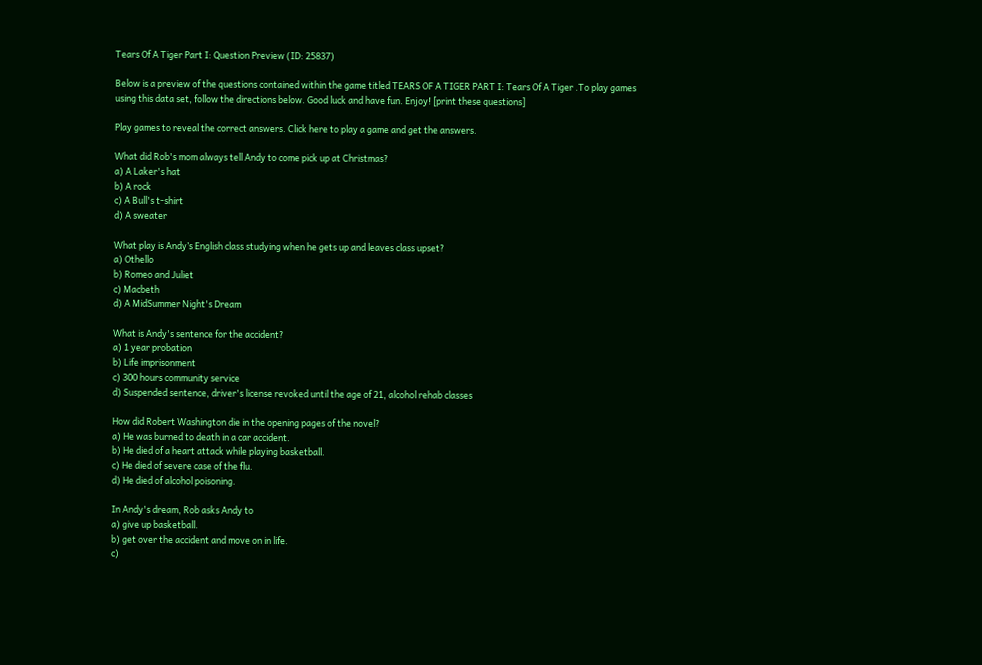Tears Of A Tiger Part I: Question Preview (ID: 25837)

Below is a preview of the questions contained within the game titled TEARS OF A TIGER PART I: Tears Of A Tiger .To play games using this data set, follow the directions below. Good luck and have fun. Enjoy! [print these questions]

Play games to reveal the correct answers. Click here to play a game and get the answers.

What did Rob's mom always tell Andy to come pick up at Christmas?
a) A Laker's hat
b) A rock
c) A Bull's t-shirt
d) A sweater

What play is Andy’s English class studying when he gets up and leaves class upset?
a) Othello
b) Romeo and Juliet
c) Macbeth
d) A MidSummer Night's Dream

What is Andy's sentence for the accident?
a) 1 year probation
b) Life imprisonment
c) 300 hours community service
d) Suspended sentence, driver's license revoked until the age of 21, alcohol rehab classes

How did Robert Washington die in the opening pages of the novel?
a) He was burned to death in a car accident.
b) He died of a heart attack while playing basketball.
c) He died of severe case of the flu.
d) He died of alcohol poisoning.

In Andy's dream, Rob asks Andy to
a) give up basketball.
b) get over the accident and move on in life.
c)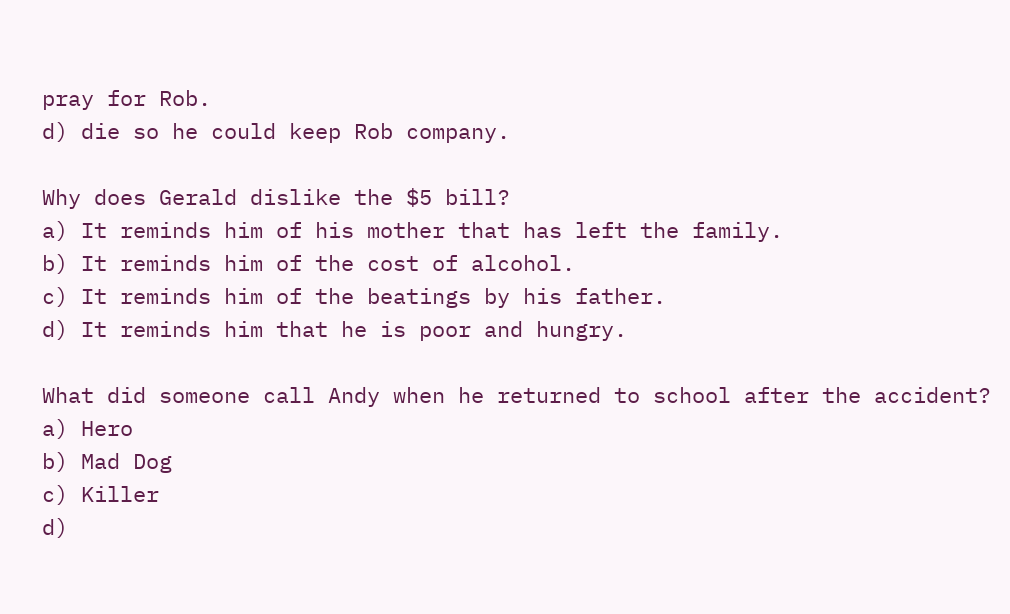pray for Rob.
d) die so he could keep Rob company.

Why does Gerald dislike the $5 bill?
a) It reminds him of his mother that has left the family.
b) It reminds him of the cost of alcohol.
c) It reminds him of the beatings by his father.
d) It reminds him that he is poor and hungry.

What did someone call Andy when he returned to school after the accident?
a) Hero
b) Mad Dog
c) Killer
d)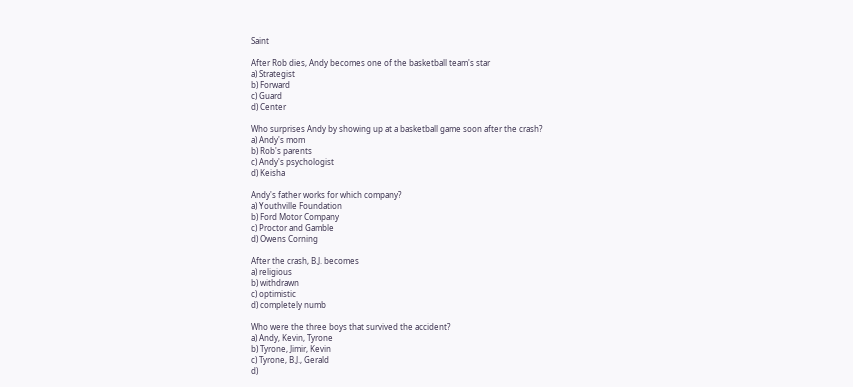Saint

After Rob dies, Andy becomes one of the basketball team's star
a) Strategist
b) Forward
c) Guard
d) Center

Who surprises Andy by showing up at a basketball game soon after the crash?
a) Andy's mom
b) Rob's parents
c) Andy's psychologist
d) Keisha

Andy's father works for which company?
a) Youthville Foundation
b) Ford Motor Company
c) Proctor and Gamble
d) Owens Corning

After the crash, B.J. becomes
a) religious
b) withdrawn
c) optimistic
d) completely numb

Who were the three boys that survived the accident?
a) Andy, Kevin, Tyrone
b) Tyrone, Jimir, Kevin
c) Tyrone, B.J., Gerald
d)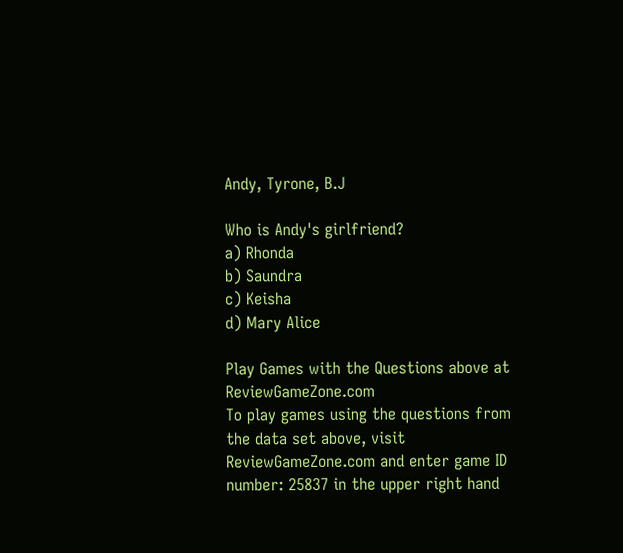Andy, Tyrone, B.J

Who is Andy's girlfriend?
a) Rhonda
b) Saundra
c) Keisha
d) Mary Alice

Play Games with the Questions above at ReviewGameZone.com
To play games using the questions from the data set above, visit ReviewGameZone.com and enter game ID number: 25837 in the upper right hand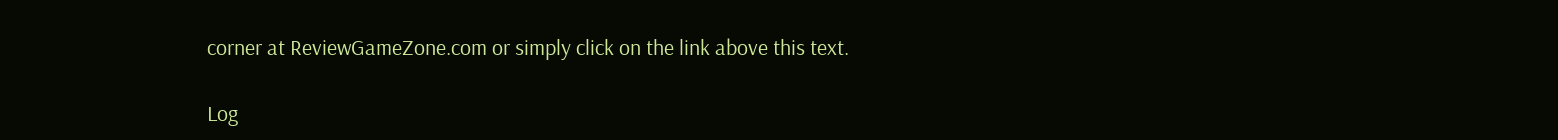corner at ReviewGameZone.com or simply click on the link above this text.

Log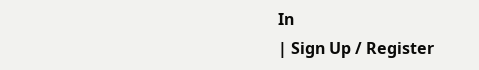In
| Sign Up / Register